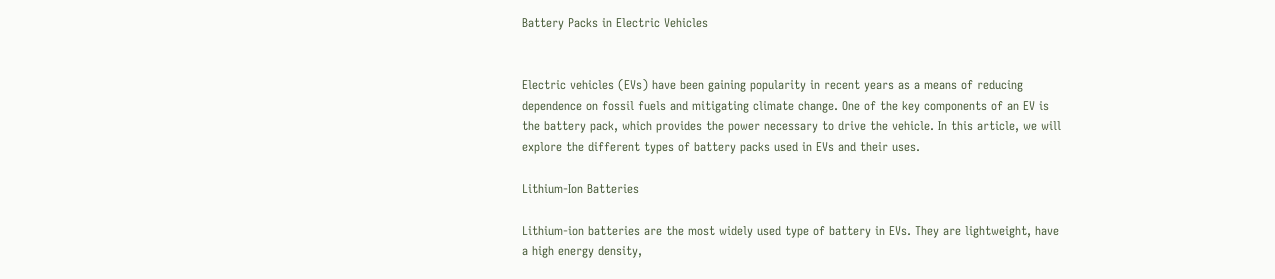Battery Packs in Electric Vehicles


Electric vehicles (EVs) have been gaining popularity in recent years as a means of reducing dependence on fossil fuels and mitigating climate change. One of the key components of an EV is the battery pack, which provides the power necessary to drive the vehicle. In this article, we will explore the different types of battery packs used in EVs and their uses.

Lithium-Ion Batteries

Lithium-ion batteries are the most widely used type of battery in EVs. They are lightweight, have a high energy density,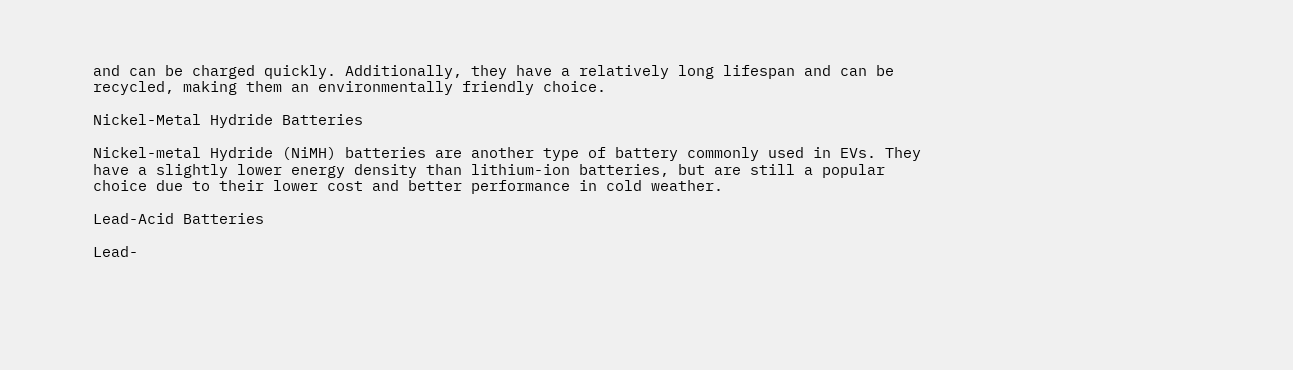and can be charged quickly. Additionally, they have a relatively long lifespan and can be recycled, making them an environmentally friendly choice.

Nickel-Metal Hydride Batteries

Nickel-metal Hydride (NiMH) batteries are another type of battery commonly used in EVs. They have a slightly lower energy density than lithium-ion batteries, but are still a popular choice due to their lower cost and better performance in cold weather.

Lead-Acid Batteries

Lead-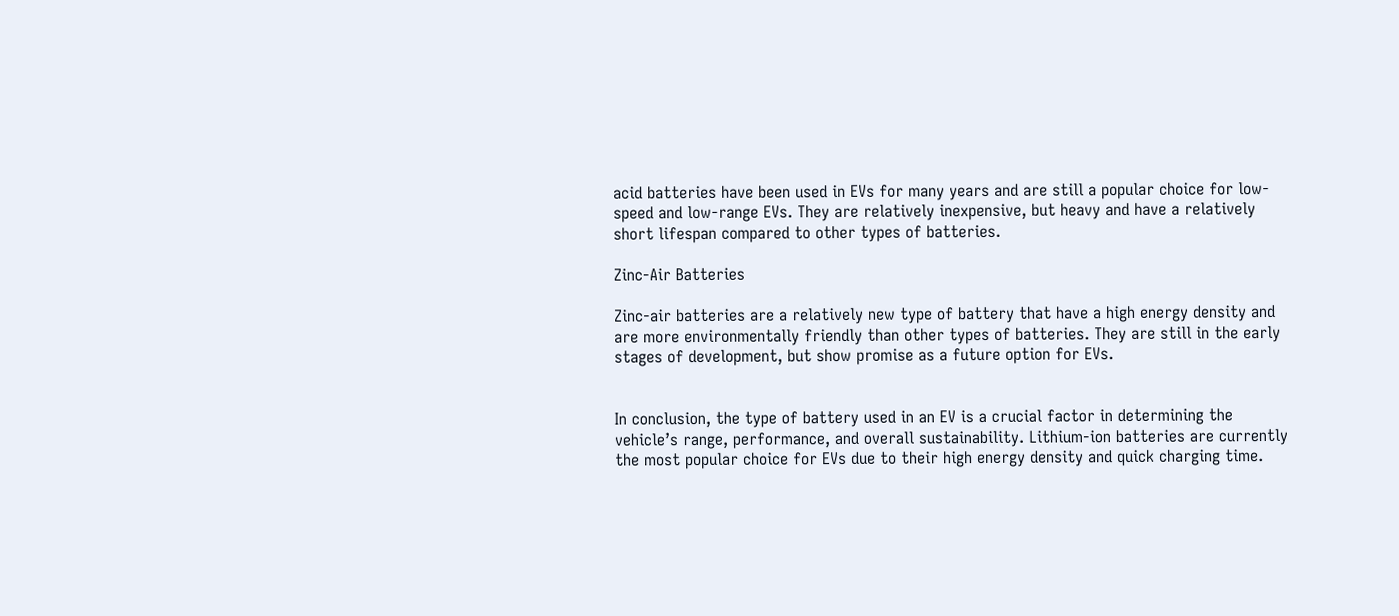acid batteries have been used in EVs for many years and are still a popular choice for low-speed and low-range EVs. They are relatively inexpensive, but heavy and have a relatively short lifespan compared to other types of batteries.

Zinc-Air Batteries

Zinc-air batteries are a relatively new type of battery that have a high energy density and are more environmentally friendly than other types of batteries. They are still in the early stages of development, but show promise as a future option for EVs.


In conclusion, the type of battery used in an EV is a crucial factor in determining the vehicle’s range, performance, and overall sustainability. Lithium-ion batteries are currently the most popular choice for EVs due to their high energy density and quick charging time.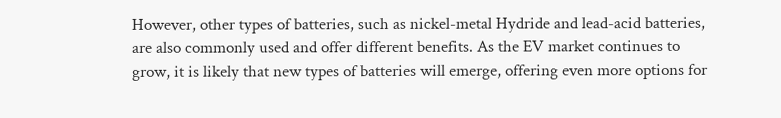However, other types of batteries, such as nickel-metal Hydride and lead-acid batteries, are also commonly used and offer different benefits. As the EV market continues to grow, it is likely that new types of batteries will emerge, offering even more options for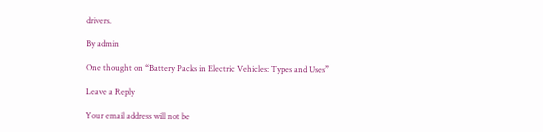drivers.

By admin

One thought on “Battery Packs in Electric Vehicles: Types and Uses”

Leave a Reply

Your email address will not be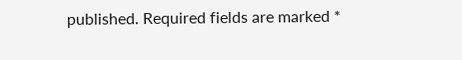published. Required fields are marked *